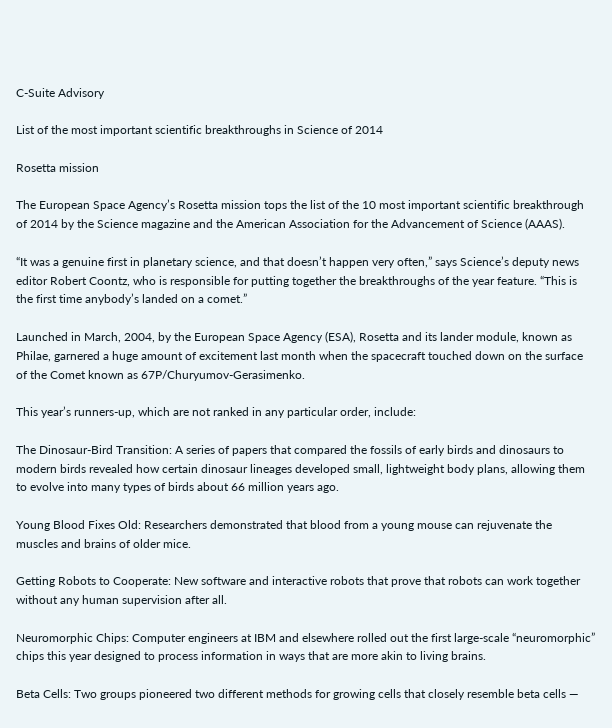C-Suite Advisory

List of the most important scientific breakthroughs in Science of 2014

Rosetta mission

The European Space Agency’s Rosetta mission tops the list of the 10 most important scientific breakthrough of 2014 by the Science magazine and the American Association for the Advancement of Science (AAAS).

“It was a genuine first in planetary science, and that doesn’t happen very often,” says Science’s deputy news editor Robert Coontz, who is responsible for putting together the breakthroughs of the year feature. “This is the first time anybody’s landed on a comet.”

Launched in March, 2004, by the European Space Agency (ESA), Rosetta and its lander module, known as Philae, garnered a huge amount of excitement last month when the spacecraft touched down on the surface of the Comet known as 67P/Churyumov-Gerasimenko.

This year’s runners-up, which are not ranked in any particular order, include:

The Dinosaur-Bird Transition: A series of papers that compared the fossils of early birds and dinosaurs to modern birds revealed how certain dinosaur lineages developed small, lightweight body plans, allowing them to evolve into many types of birds about 66 million years ago.

Young Blood Fixes Old: Researchers demonstrated that blood from a young mouse can rejuvenate the muscles and brains of older mice.

Getting Robots to Cooperate: New software and interactive robots that prove that robots can work together without any human supervision after all.

Neuromorphic Chips: Computer engineers at IBM and elsewhere rolled out the first large-scale “neuromorphic” chips this year designed to process information in ways that are more akin to living brains.

Beta Cells: Two groups pioneered two different methods for growing cells that closely resemble beta cells —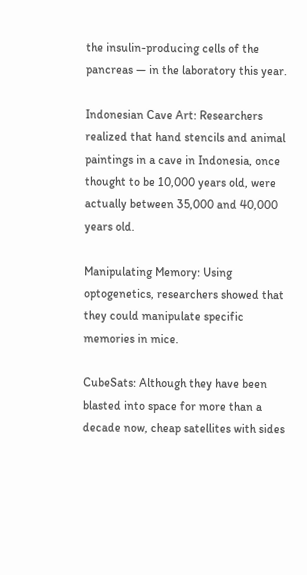the insulin-producing cells of the pancreas — in the laboratory this year.

Indonesian Cave Art: Researchers realized that hand stencils and animal paintings in a cave in Indonesia, once thought to be 10,000 years old, were actually between 35,000 and 40,000 years old.

Manipulating Memory: Using optogenetics, researchers showed that they could manipulate specific memories in mice.

CubeSats: Although they have been blasted into space for more than a decade now, cheap satellites with sides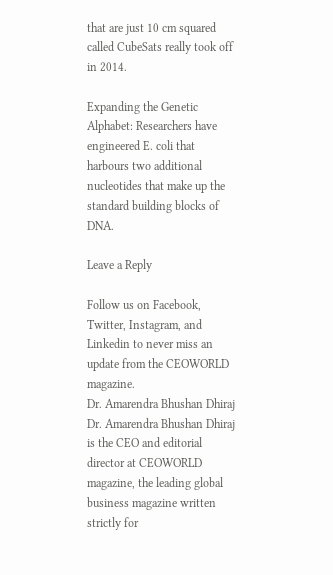that are just 10 cm squared called CubeSats really took off in 2014.

Expanding the Genetic Alphabet: Researchers have engineered E. coli that harbours two additional nucleotides that make up the standard building blocks of DNA.

Leave a Reply

Follow us on Facebook, Twitter, Instagram, and Linkedin to never miss an update from the CEOWORLD magazine.
Dr. Amarendra Bhushan Dhiraj
Dr. Amarendra Bhushan Dhiraj is the CEO and editorial director at CEOWORLD magazine, the leading global business magazine written strictly for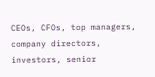CEOs, CFOs, top managers, company directors, investors, senior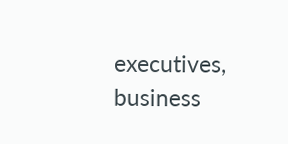executives, business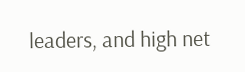leaders, and high net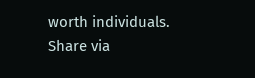worth individuals.
Share via